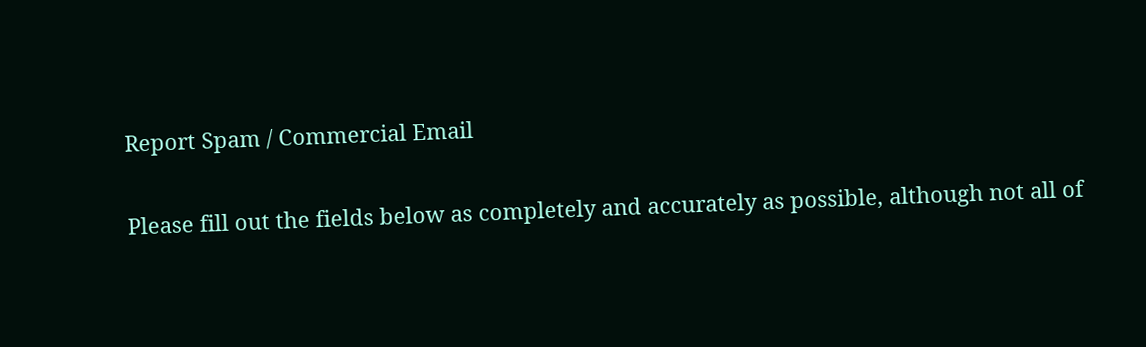Report Spam / Commercial Email

Please fill out the fields below as completely and accurately as possible, although not all of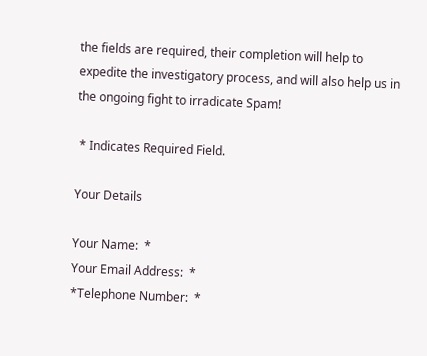the fields are required, their completion will help to expedite the investigatory process, and will also help us in the ongoing fight to irradicate Spam!

 * Indicates Required Field.

Your Details

Your Name:  *
Your Email Address:  *
*Telephone Number:  *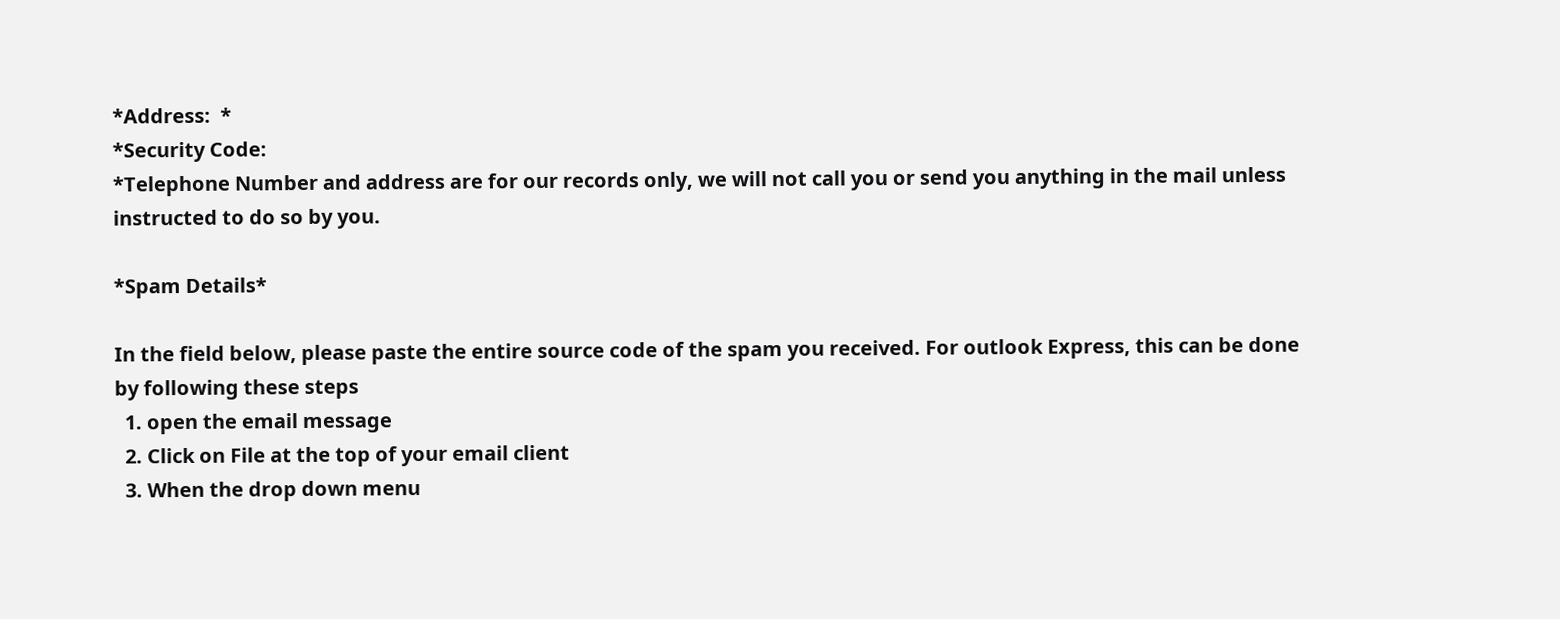*Address:  *
*Security Code:
*Telephone Number and address are for our records only, we will not call you or send you anything in the mail unless instructed to do so by you.

*Spam Details*

In the field below, please paste the entire source code of the spam you received. For outlook Express, this can be done by following these steps
  1. open the email message
  2. Click on File at the top of your email client
  3. When the drop down menu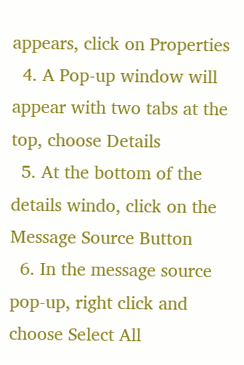appears, click on Properties
  4. A Pop-up window will appear with two tabs at the top, choose Details
  5. At the bottom of the details windo, click on the Message Source Button
  6. In the message source pop-up, right click and choose Select All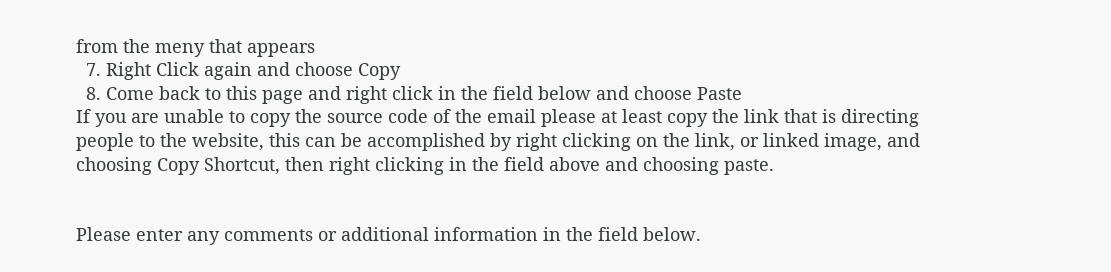from the meny that appears
  7. Right Click again and choose Copy
  8. Come back to this page and right click in the field below and choose Paste
If you are unable to copy the source code of the email please at least copy the link that is directing people to the website, this can be accomplished by right clicking on the link, or linked image, and choosing Copy Shortcut, then right clicking in the field above and choosing paste.


Please enter any comments or additional information in the field below.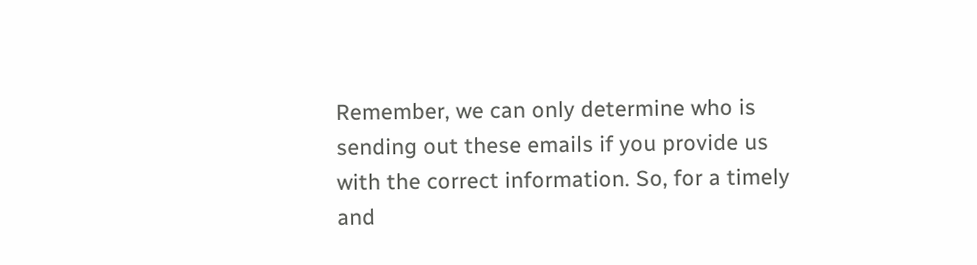Remember, we can only determine who is sending out these emails if you provide us with the correct information. So, for a timely and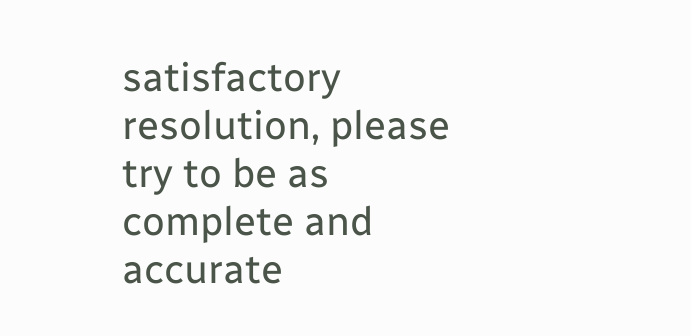satisfactory resolution, please try to be as complete and accurate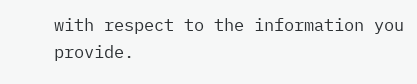with respect to the information you provide.